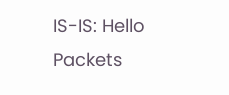IS-IS: Hello Packets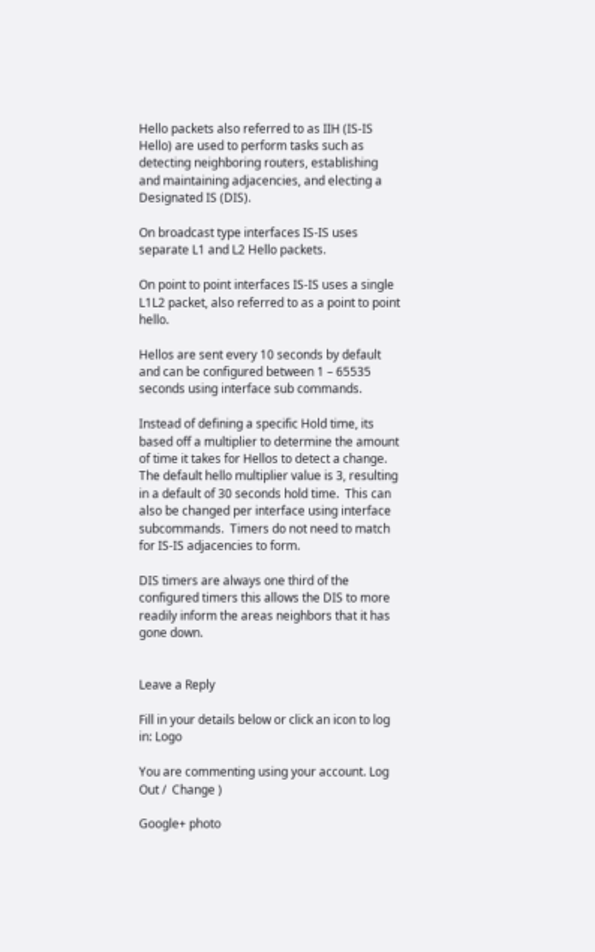Hello packets also referred to as IIH (IS-IS Hello) are used to perform tasks such as detecting neighboring routers, establishing and maintaining adjacencies, and electing a Designated IS (DIS).

On broadcast type interfaces IS-IS uses separate L1 and L2 Hello packets.

On point to point interfaces IS-IS uses a single L1L2 packet, also referred to as a point to point hello.

Hellos are sent every 10 seconds by default and can be configured between 1 – 65535 seconds using interface sub commands.

Instead of defining a specific Hold time, its based off a multiplier to determine the amount of time it takes for Hellos to detect a change.  The default hello multiplier value is 3, resulting in a default of 30 seconds hold time.  This can also be changed per interface using interface subcommands.  Timers do not need to match for IS-IS adjacencies to form.

DIS timers are always one third of the configured timers this allows the DIS to more readily inform the areas neighbors that it has gone down.


Leave a Reply

Fill in your details below or click an icon to log in: Logo

You are commenting using your account. Log Out /  Change )

Google+ photo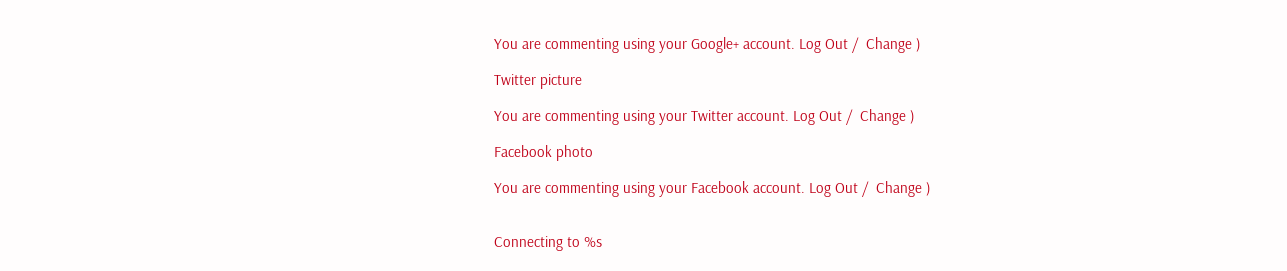You are commenting using your Google+ account. Log Out /  Change )

Twitter picture

You are commenting using your Twitter account. Log Out /  Change )

Facebook photo

You are commenting using your Facebook account. Log Out /  Change )


Connecting to %s